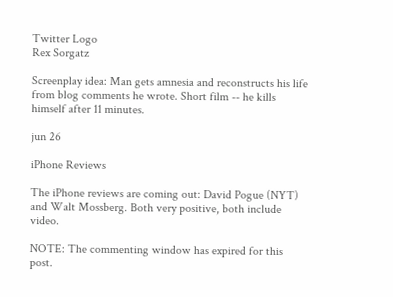Twitter Logo
Rex Sorgatz

Screenplay idea: Man gets amnesia and reconstructs his life from blog comments he wrote. Short film -- he kills himself after 11 minutes.

jun 26

iPhone Reviews

The iPhone reviews are coming out: David Pogue (NYT) and Walt Mossberg. Both very positive, both include video.

NOTE: The commenting window has expired for this post.